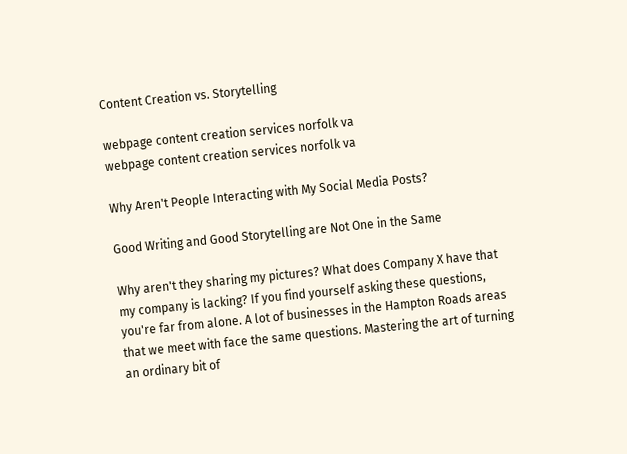Content Creation vs. Storytelling

webpage content creation services norfolk va
webpage content creation services norfolk va

Why Aren't People Interacting with My Social Media Posts?

Good Writing and Good Storytelling are Not One in the Same

Why aren't they sharing my pictures? What does Company X have that my company is lacking? If you find yourself asking these questions, you're far from alone. A lot of businesses in the Hampton Roads areas that we meet with face the same questions. Mastering the art of turning an ordinary bit of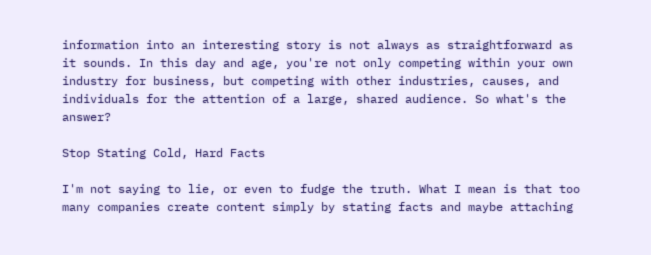information into an interesting story is not always as straightforward as it sounds. In this day and age, you're not only competing within your own industry for business, but competing with other industries, causes, and individuals for the attention of a large, shared audience. So what's the answer?

Stop Stating Cold, Hard Facts

I'm not saying to lie, or even to fudge the truth. What I mean is that too many companies create content simply by stating facts and maybe attaching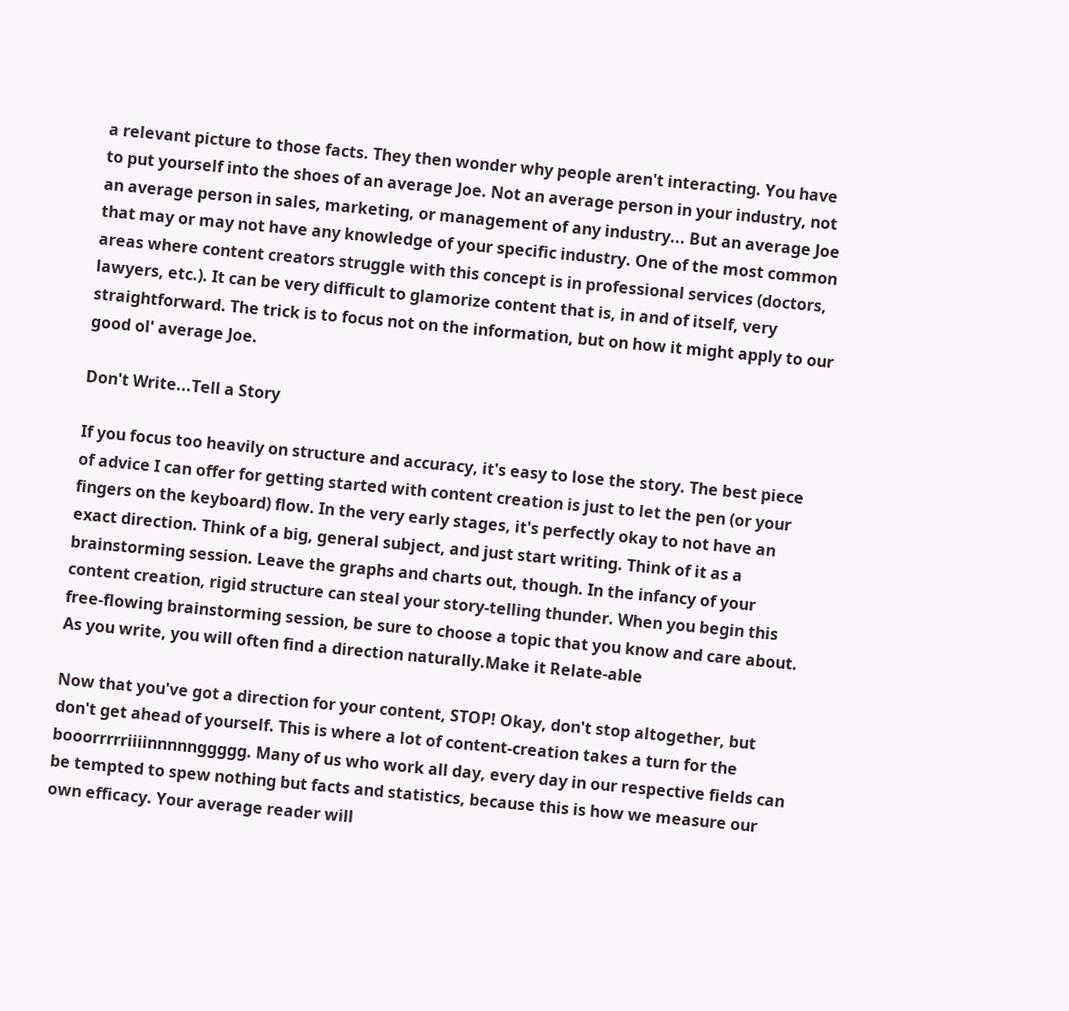a relevant picture to those facts. They then wonder why people aren't interacting. You have to put yourself into the shoes of an average Joe. Not an average person in your industry, not an average person in sales, marketing, or management of any industry... But an average Joe that may or may not have any knowledge of your specific industry. One of the most common areas where content creators struggle with this concept is in professional services (doctors, lawyers, etc.). It can be very difficult to glamorize content that is, in and of itself, very straightforward. The trick is to focus not on the information, but on how it might apply to our good ol' average Joe.

Don't Write...Tell a Story

If you focus too heavily on structure and accuracy, it's easy to lose the story. The best piece of advice I can offer for getting started with content creation is just to let the pen (or your fingers on the keyboard) flow. In the very early stages, it's perfectly okay to not have an exact direction. Think of a big, general subject, and just start writing. Think of it as a brainstorming session. Leave the graphs and charts out, though. In the infancy of your content creation, rigid structure can steal your story-telling thunder. When you begin this free-flowing brainstorming session, be sure to choose a topic that you know and care about. As you write, you will often find a direction naturally.Make it Relate-able

Now that you've got a direction for your content, STOP! Okay, don't stop altogether, but don't get ahead of yourself. This is where a lot of content-creation takes a turn for the booorrrrriiiinnnnnggggg. Many of us who work all day, every day in our respective fields can be tempted to spew nothing but facts and statistics, because this is how we measure our own efficacy. Your average reader will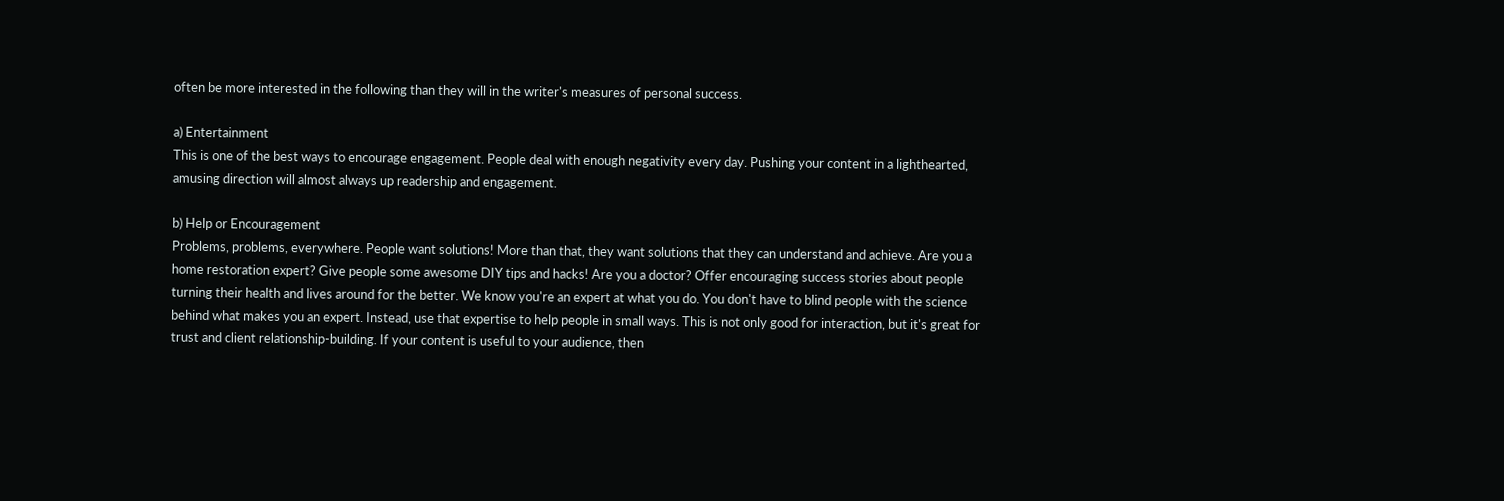often be more interested in the following than they will in the writer's measures of personal success.

a) Entertainment
This is one of the best ways to encourage engagement. People deal with enough negativity every day. Pushing your content in a lighthearted, amusing direction will almost always up readership and engagement.

b) Help or Encouragement
Problems, problems, everywhere. People want solutions! More than that, they want solutions that they can understand and achieve. Are you a home restoration expert? Give people some awesome DIY tips and hacks! Are you a doctor? Offer encouraging success stories about people turning their health and lives around for the better. We know you're an expert at what you do. You don't have to blind people with the science behind what makes you an expert. Instead, use that expertise to help people in small ways. This is not only good for interaction, but it's great for trust and client relationship-building. If your content is useful to your audience, then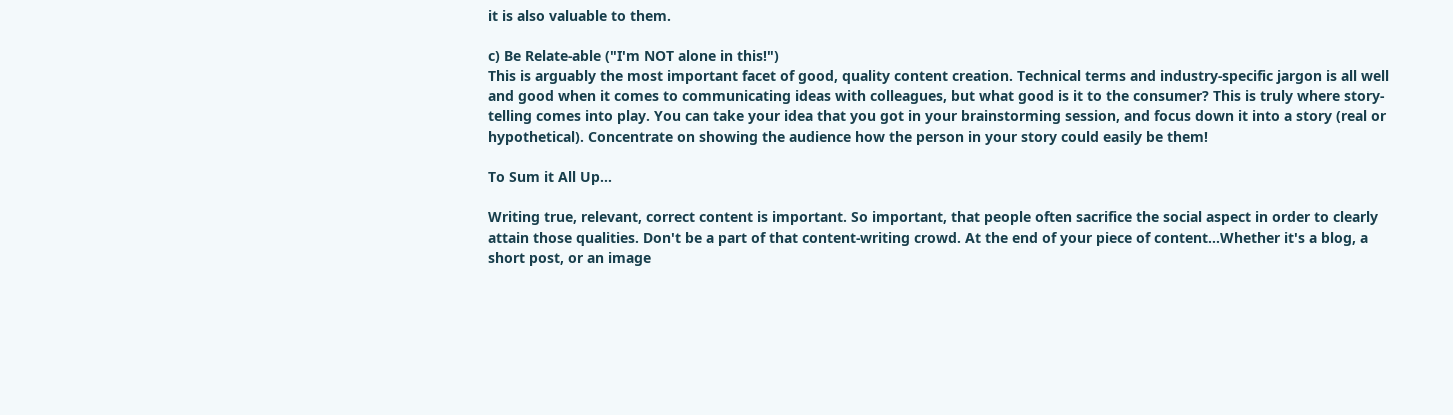it is also valuable to them.

c) Be Relate-able ("I'm NOT alone in this!")
This is arguably the most important facet of good, quality content creation. Technical terms and industry-specific jargon is all well and good when it comes to communicating ideas with colleagues, but what good is it to the consumer? This is truly where story-telling comes into play. You can take your idea that you got in your brainstorming session, and focus down it into a story (real or hypothetical). Concentrate on showing the audience how the person in your story could easily be them!

To Sum it All Up...

Writing true, relevant, correct content is important. So important, that people often sacrifice the social aspect in order to clearly attain those qualities. Don't be a part of that content-writing crowd. At the end of your piece of content...Whether it's a blog, a short post, or an image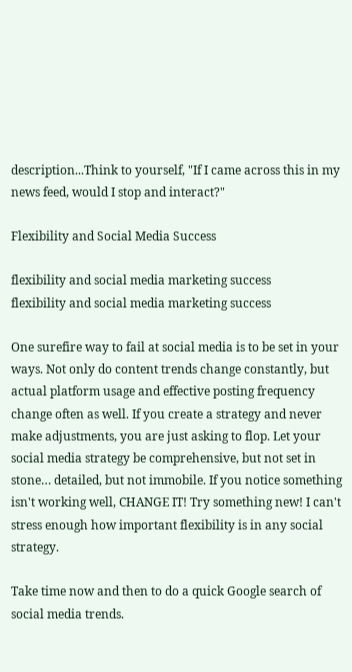description...Think to yourself, "If I came across this in my news feed, would I stop and interact?"

Flexibility and Social Media Success

flexibility and social media marketing success
flexibility and social media marketing success

One surefire way to fail at social media is to be set in your ways. Not only do content trends change constantly, but actual platform usage and effective posting frequency change often as well. If you create a strategy and never make adjustments, you are just asking to flop. Let your social media strategy be comprehensive, but not set in stone… detailed, but not immobile. If you notice something isn't working well, CHANGE IT! Try something new! I can't stress enough how important flexibility is in any social strategy.

Take time now and then to do a quick Google search of social media trends.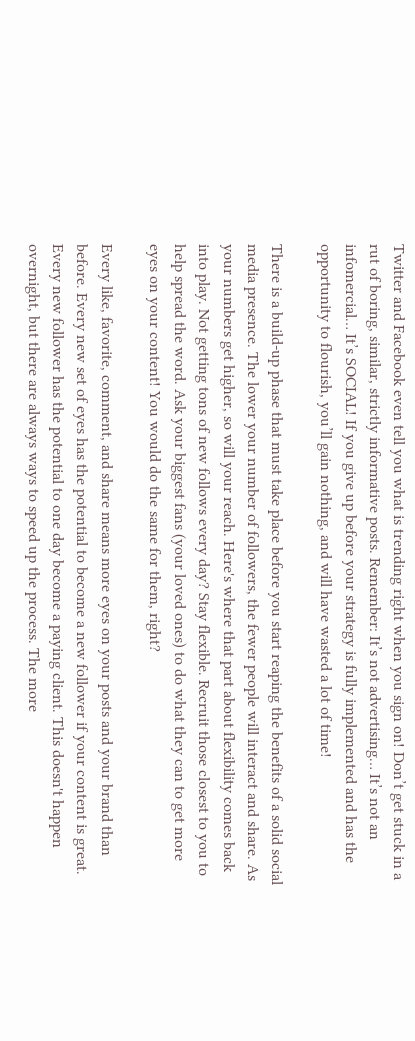Twitter and Facebook even tell you what is trending right when you sign on! Don’t get stuck in a rut of boring, similar, strictly informative posts. Remember: It’s not advertising… It’s not an infomercial… It’s SOCIAL! If you give up before your strategy is fully implemented and has the opportunity to flourish, you’ll gain nothing, and will have wasted a lot of time!

There is a build-up phase that must take place before you start reaping the benefits of a solid social media presence. The lower your number of followers, the fewer people will interact and share. As your numbers get higher, so will your reach. Here's where that part about flexibility comes back into play. Not getting tons of new follows every day? Stay flexible. Recruit those closest to you to help spread the word. Ask your biggest fans (your loved ones) to do what they can to get more eyes on your content! You would do the same for them, right?

Every like, favorite, comment, and share means more eyes on your posts and your brand than before. Every new set of eyes has the potential to become a new follower if your content is great. Every new follower has the potential to one day become a paying client. This doesn't happen overnight, but there are always ways to speed up the process. The more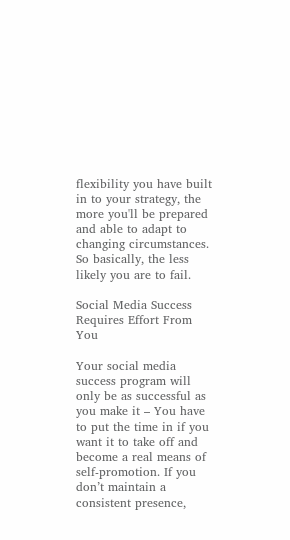flexibility you have built in to your strategy, the more you'll be prepared and able to adapt to changing circumstances. So basically, the less likely you are to fail.

Social Media Success Requires Effort From You

Your social media success program will only be as successful as you make it – You have to put the time in if you want it to take off and become a real means of self-promotion. If you don’t maintain a consistent presence,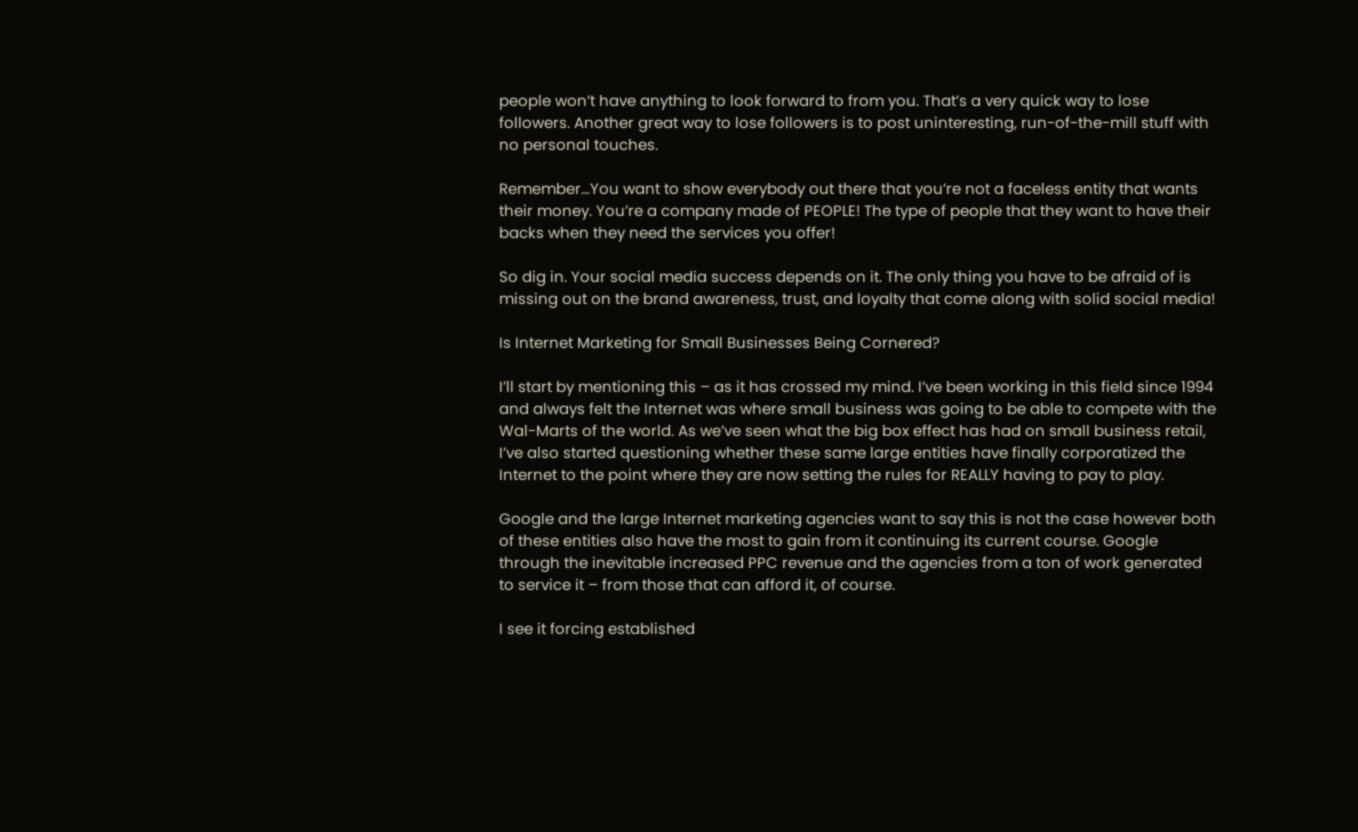people won’t have anything to look forward to from you. That’s a very quick way to lose followers. Another great way to lose followers is to post uninteresting, run-of-the-mill stuff with no personal touches.

Remember…You want to show everybody out there that you’re not a faceless entity that wants their money. You’re a company made of PEOPLE! The type of people that they want to have their backs when they need the services you offer!

So dig in. Your social media success depends on it. The only thing you have to be afraid of is missing out on the brand awareness, trust, and loyalty that come along with solid social media!

Is Internet Marketing for Small Businesses Being Cornered?

I’ll start by mentioning this – as it has crossed my mind. I’ve been working in this field since 1994 and always felt the Internet was where small business was going to be able to compete with the Wal-Marts of the world. As we’ve seen what the big box effect has had on small business retail, I’ve also started questioning whether these same large entities have finally corporatized the Internet to the point where they are now setting the rules for REALLY having to pay to play.

Google and the large Internet marketing agencies want to say this is not the case however both of these entities also have the most to gain from it continuing its current course. Google through the inevitable increased PPC revenue and the agencies from a ton of work generated to service it – from those that can afford it, of course.

I see it forcing established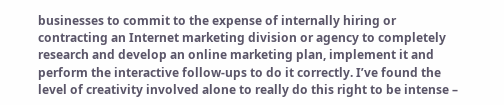businesses to commit to the expense of internally hiring or contracting an Internet marketing division or agency to completely research and develop an online marketing plan, implement it and perform the interactive follow-ups to do it correctly. I’ve found the level of creativity involved alone to really do this right to be intense –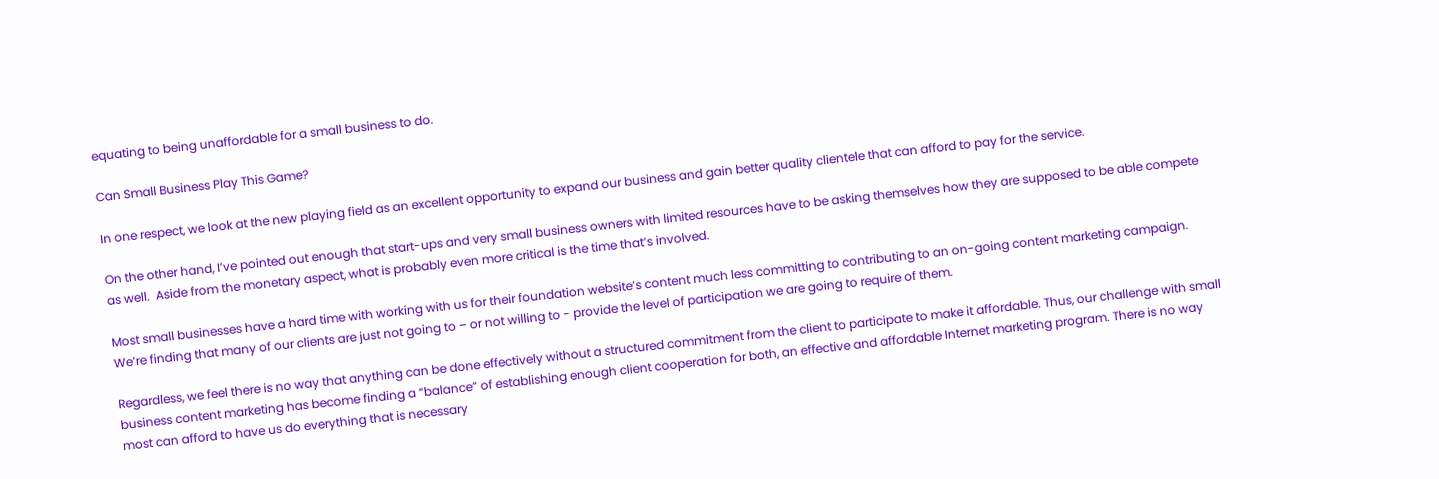equating to being unaffordable for a small business to do.

Can Small Business Play This Game?

In one respect, we look at the new playing field as an excellent opportunity to expand our business and gain better quality clientele that can afford to pay for the service.

On the other hand, I’ve pointed out enough that start-ups and very small business owners with limited resources have to be asking themselves how they are supposed to be able compete as well.  Aside from the monetary aspect, what is probably even more critical is the time that’s involved.

Most small businesses have a hard time with working with us for their foundation website’s content much less committing to contributing to an on-going content marketing campaign. We’re finding that many of our clients are just not going to – or not willing to - provide the level of participation we are going to require of them.

Regardless, we feel there is no way that anything can be done effectively without a structured commitment from the client to participate to make it affordable. Thus, our challenge with small business content marketing has become finding a “balance” of establishing enough client cooperation for both, an effective and affordable Internet marketing program. There is no way most can afford to have us do everything that is necessary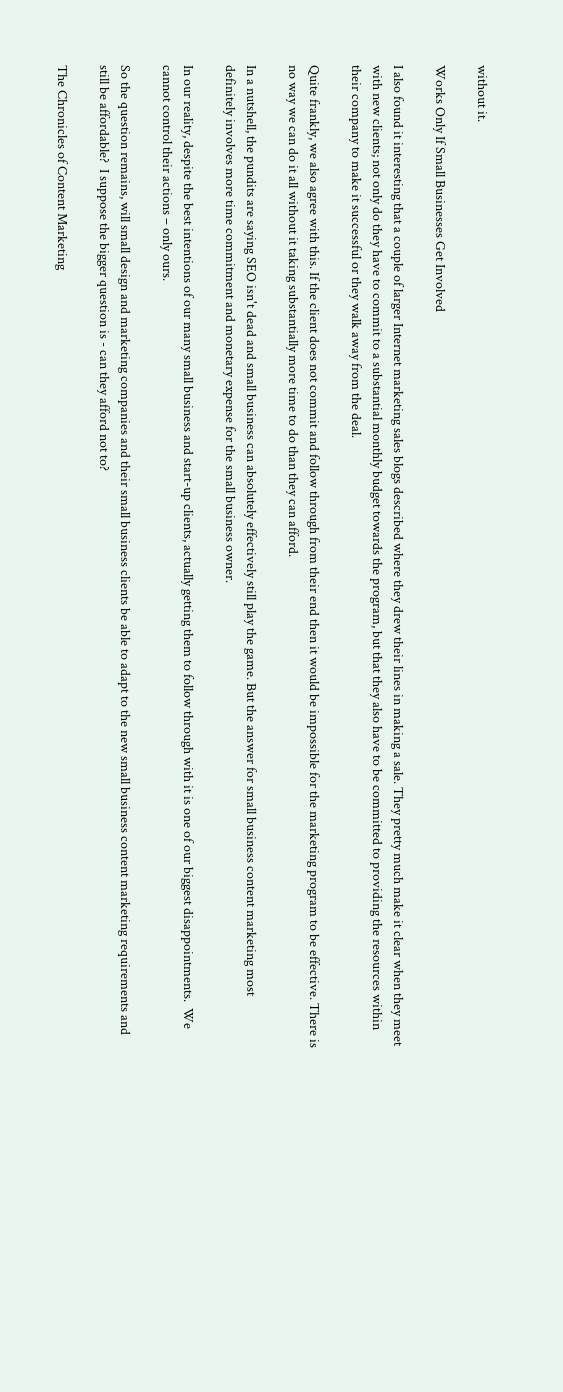without it.

Works Only If Small Businesses Get Involved

I also found it interesting that a couple of larger Internet marketing sales blogs described where they drew their lines in making a sale. They pretty much make it clear when they meet with new clients; not only do they have to commit to a substantial monthly budget towards the program, but that they also have to be committed to providing the resources within their company to make it successful or they walk away from the deal.

Quite frankly, we also agree with this. If the client does not commit and follow through from their end then it would be impossible for the marketing program to be effective. There is no way we can do it all without it taking substantially more time to do than they can afford.

In a nutshell, the pundits are saying SEO isn't dead and small business can absolutely effectively still play the game. But the answer for small business content marketing most definitely involves more time commitment and monetary expense for the small business owner.

In our reality, despite the best intentions of our many small business and start-up clients, actually getting them to follow through with it is one of our biggest disappointments.  We cannot control their actions – only ours.

So the question remains, will small design and marketing companies and their small business clients be able to adapt to the new small business content marketing requirements and still be affordable?  I suppose the bigger question is - can they afford not to?

The Chronicles of Content Marketing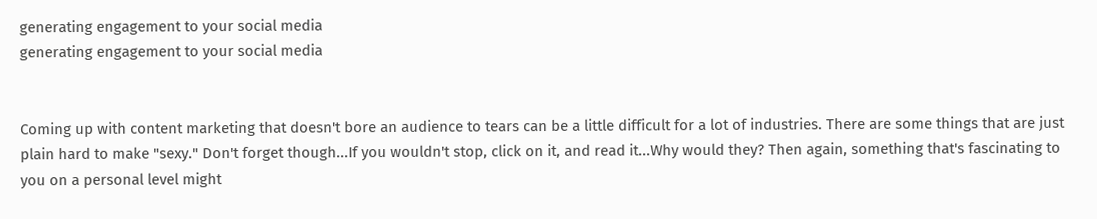generating engagement to your social media
generating engagement to your social media


Coming up with content marketing that doesn't bore an audience to tears can be a little difficult for a lot of industries. There are some things that are just plain hard to make "sexy." Don't forget though...If you wouldn't stop, click on it, and read it...Why would they? Then again, something that's fascinating to you on a personal level might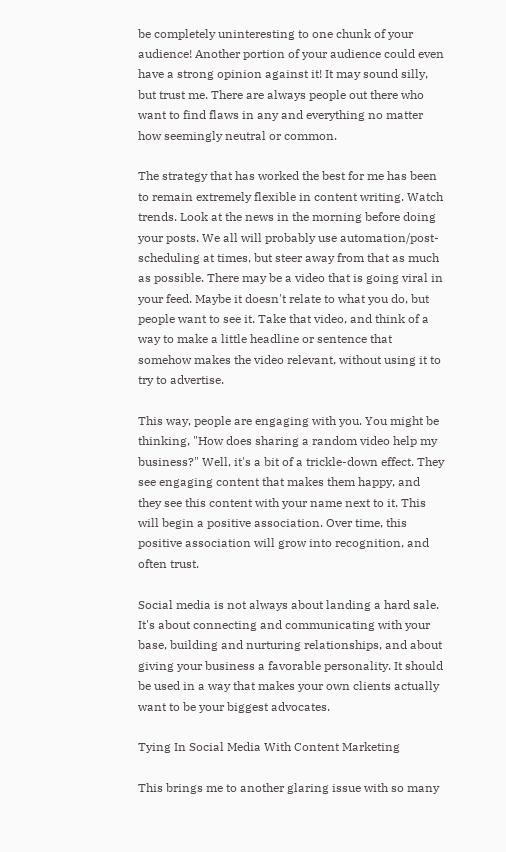be completely uninteresting to one chunk of your audience! Another portion of your audience could even have a strong opinion against it! It may sound silly, but trust me. There are always people out there who want to find flaws in any and everything no matter how seemingly neutral or common.

The strategy that has worked the best for me has been to remain extremely flexible in content writing. Watch trends. Look at the news in the morning before doing your posts. We all will probably use automation/post-scheduling at times, but steer away from that as much as possible. There may be a video that is going viral in your feed. Maybe it doesn't relate to what you do, but people want to see it. Take that video, and think of a way to make a little headline or sentence that somehow makes the video relevant, without using it to try to advertise.

This way, people are engaging with you. You might be thinking, "How does sharing a random video help my business?" Well, it's a bit of a trickle-down effect. They see engaging content that makes them happy, and they see this content with your name next to it. This will begin a positive association. Over time, this positive association will grow into recognition, and often trust.

Social media is not always about landing a hard sale. It's about connecting and communicating with your base, building and nurturing relationships, and about giving your business a favorable personality. It should be used in a way that makes your own clients actually want to be your biggest advocates.

Tying In Social Media With Content Marketing

This brings me to another glaring issue with so many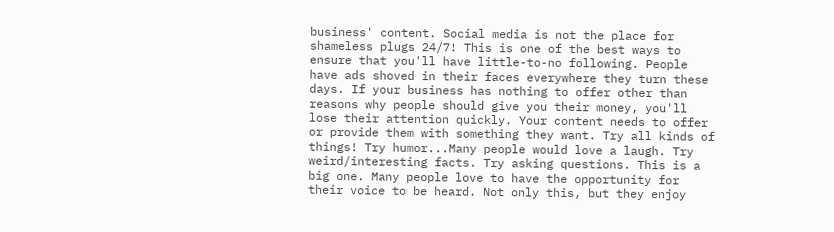business' content. Social media is not the place for shameless plugs 24/7! This is one of the best ways to ensure that you'll have little-to-no following. People have ads shoved in their faces everywhere they turn these days. If your business has nothing to offer other than reasons why people should give you their money, you'll lose their attention quickly. Your content needs to offer or provide them with something they want. Try all kinds of things! Try humor...Many people would love a laugh. Try weird/interesting facts. Try asking questions. This is a big one. Many people love to have the opportunity for their voice to be heard. Not only this, but they enjoy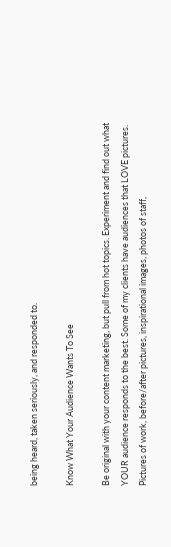being heard, taken seriously, and responded to.

Know What Your Audience Wants To See

Be original with your content marketing, but pull from hot topics. Experiment and find out what YOUR audience responds to the best. Some of my clients have audiences that LOVE pictures. Pictures of work, before/after pictures, inspirational images, photos of staff,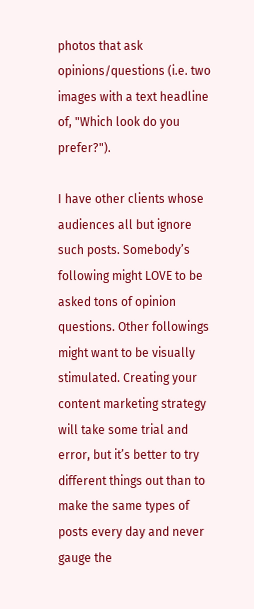photos that ask opinions/questions (i.e. two images with a text headline of, "Which look do you prefer?").

I have other clients whose audiences all but ignore such posts. Somebody’s following might LOVE to be asked tons of opinion questions. Other followings might want to be visually stimulated. Creating your content marketing strategy will take some trial and error, but it’s better to try different things out than to make the same types of posts every day and never gauge the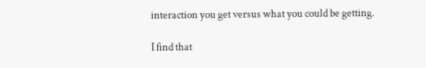interaction you get versus what you could be getting.

I find that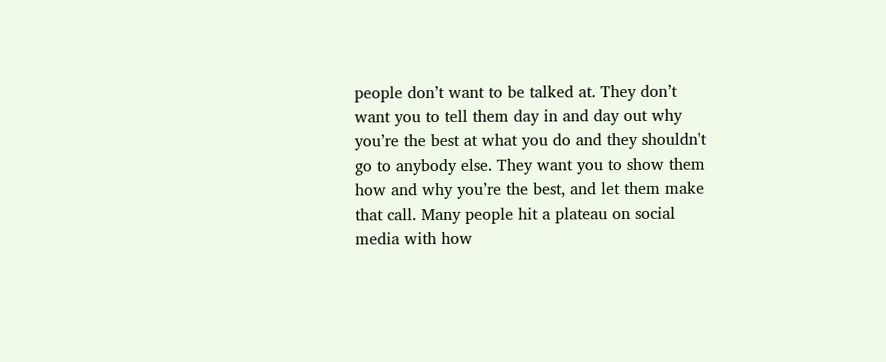people don’t want to be talked at. They don’t want you to tell them day in and day out why you’re the best at what you do and they shouldn't go to anybody else. They want you to show them how and why you’re the best, and let them make that call. Many people hit a plateau on social media with how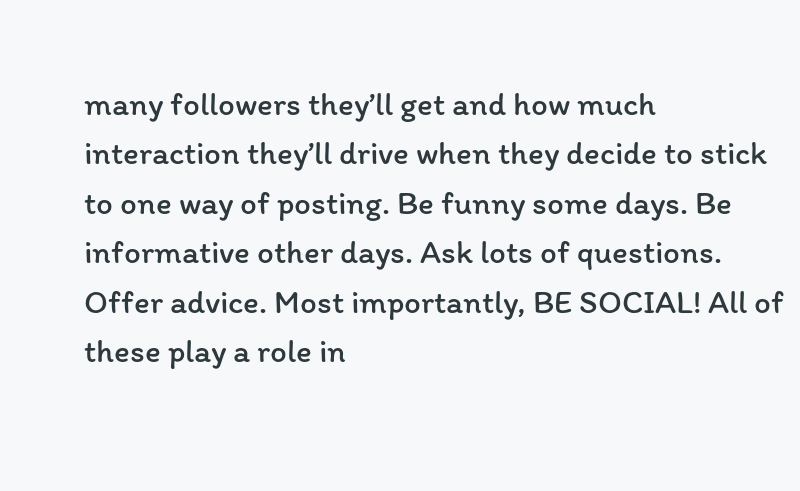many followers they’ll get and how much interaction they’ll drive when they decide to stick to one way of posting. Be funny some days. Be informative other days. Ask lots of questions. Offer advice. Most importantly, BE SOCIAL! All of these play a role in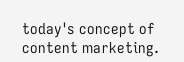today's concept of content marketing.